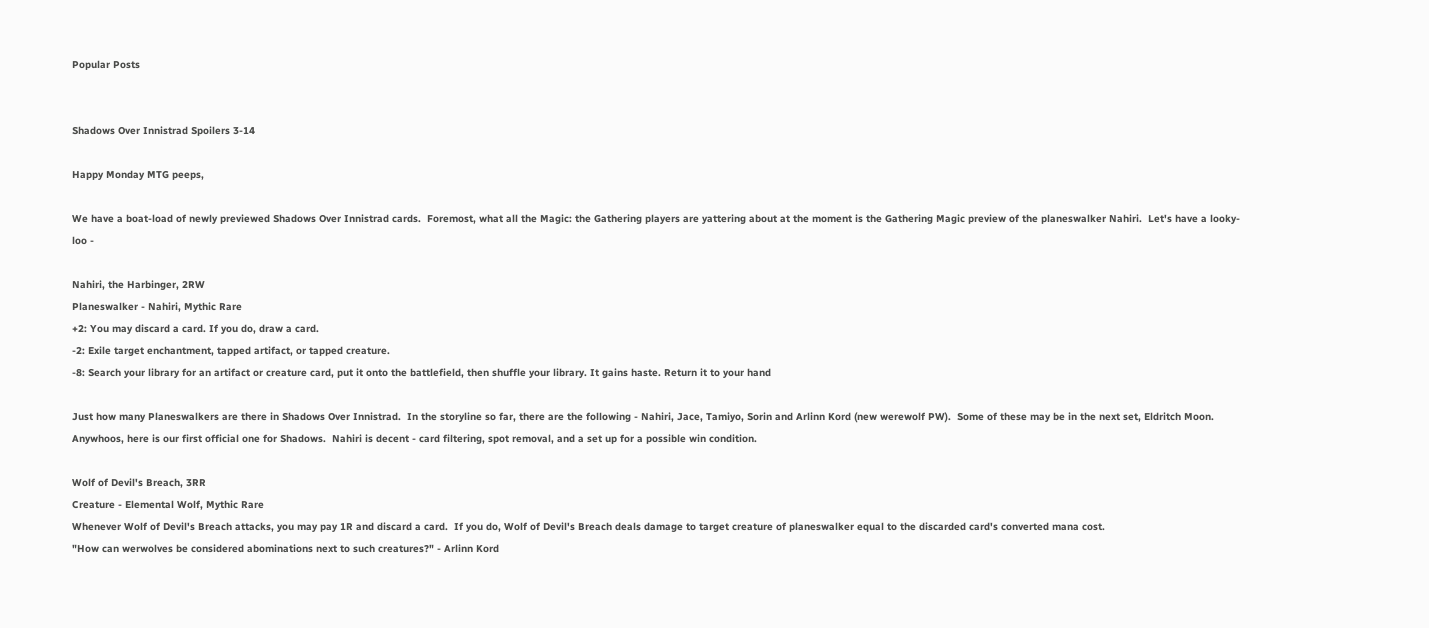Popular Posts


Shadows Over Innistrad Spoilers 3-14

Happy Monday MTG peeps,

We have a boat-load of newly previewed Shadows Over Innistrad cards.  Foremost, what all the Magic: the Gathering players are yattering about at the moment is the Gathering Magic preview of the planeswalker Nahiri.  Let's have a looky-loo -

Nahiri, the Harbinger, 2RW
Planeswalker - Nahiri, Mythic Rare
+2: You may discard a card. If you do, draw a card.
-2: Exile target enchantment, tapped artifact, or tapped creature.
-8: Search your library for an artifact or creature card, put it onto the battlefield, then shuffle your library. It gains haste. Return it to your hand

Just how many Planeswalkers are there in Shadows Over Innistrad.  In the storyline so far, there are the following - Nahiri, Jace, Tamiyo, Sorin and Arlinn Kord (new werewolf PW).  Some of these may be in the next set, Eldritch Moon.  Anywhoos, here is our first official one for Shadows.  Nahiri is decent - card filtering, spot removal, and a set up for a possible win condition.

Wolf of Devil's Breach, 3RR
Creature - Elemental Wolf, Mythic Rare
Whenever Wolf of Devil's Breach attacks, you may pay 1R and discard a card.  If you do, Wolf of Devil's Breach deals damage to target creature of planeswalker equal to the discarded card's converted mana cost.
"How can werwolves be considered abominations next to such creatures?" - Arlinn Kord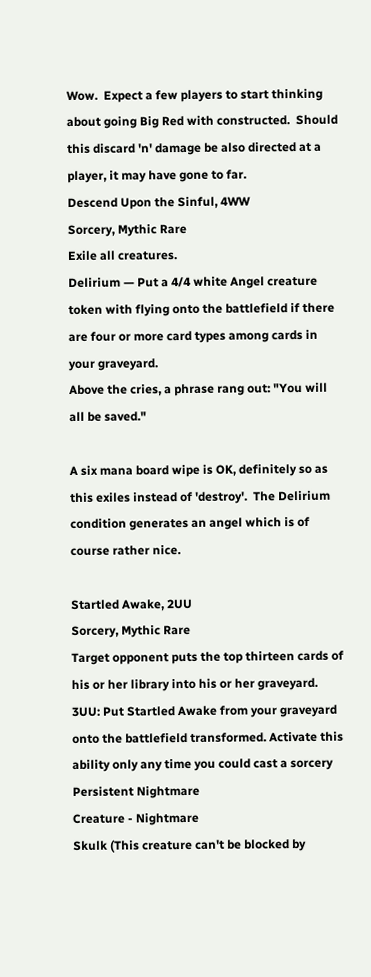Wow.  Expect a few players to start thinking about going Big Red with constructed.  Should this discard 'n' damage be also directed at a player, it may have gone to far.
Descend Upon the Sinful, 4WW
Sorcery, Mythic Rare
Exile all creatures.
Delirium — Put a 4/4 white Angel creature token with flying onto the battlefield if there are four or more card types among cards in your graveyard.
Above the cries, a phrase rang out: "You will all be saved."

A six mana board wipe is OK, definitely so as this exiles instead of 'destroy'.  The Delirium condition generates an angel which is of course rather nice.

Startled Awake, 2UU
Sorcery, Mythic Rare
Target opponent puts the top thirteen cards of his or her library into his or her graveyard.
3UU: Put Startled Awake from your graveyard onto the battlefield transformed. Activate this ability only any time you could cast a sorcery
Persistent Nightmare
Creature - Nightmare
Skulk (This creature can't be blocked by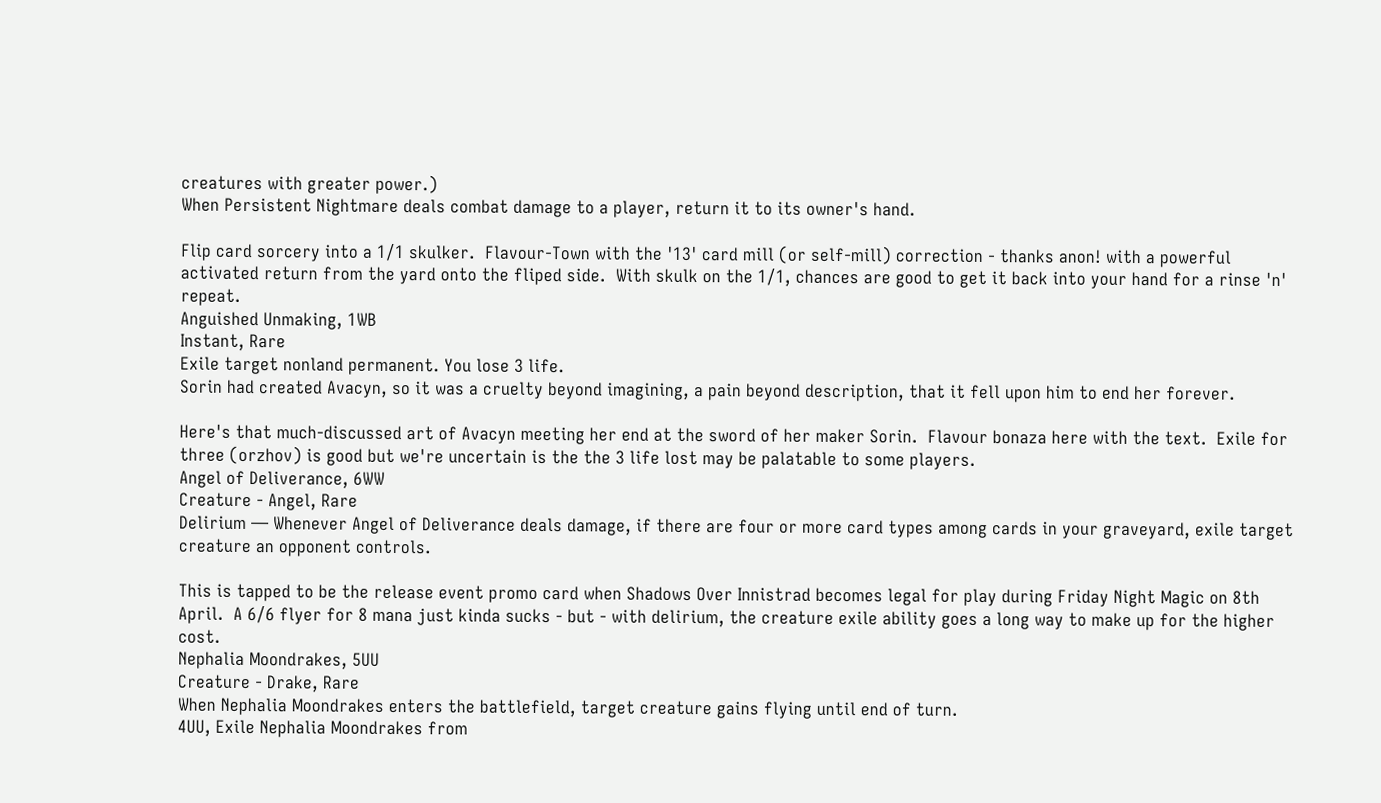creatures with greater power.)
When Persistent Nightmare deals combat damage to a player, return it to its owner's hand.

Flip card sorcery into a 1/1 skulker.  Flavour-Town with the '13' card mill (or self-mill) correction - thanks anon! with a powerful activated return from the yard onto the fliped side.  With skulk on the 1/1, chances are good to get it back into your hand for a rinse 'n' repeat.
Anguished Unmaking, 1WB
Instant, Rare
Exile target nonland permanent. You lose 3 life.
Sorin had created Avacyn, so it was a cruelty beyond imagining, a pain beyond description, that it fell upon him to end her forever.

Here's that much-discussed art of Avacyn meeting her end at the sword of her maker Sorin.  Flavour bonaza here with the text.  Exile for three (orzhov) is good but we're uncertain is the the 3 life lost may be palatable to some players.
Angel of Deliverance, 6WW
Creature - Angel, Rare
Delirium — Whenever Angel of Deliverance deals damage, if there are four or more card types among cards in your graveyard, exile target creature an opponent controls.

This is tapped to be the release event promo card when Shadows Over Innistrad becomes legal for play during Friday Night Magic on 8th April.  A 6/6 flyer for 8 mana just kinda sucks - but - with delirium, the creature exile ability goes a long way to make up for the higher cost.
Nephalia Moondrakes, 5UU
Creature - Drake, Rare
When Nephalia Moondrakes enters the battlefield, target creature gains flying until end of turn.
4UU, Exile Nephalia Moondrakes from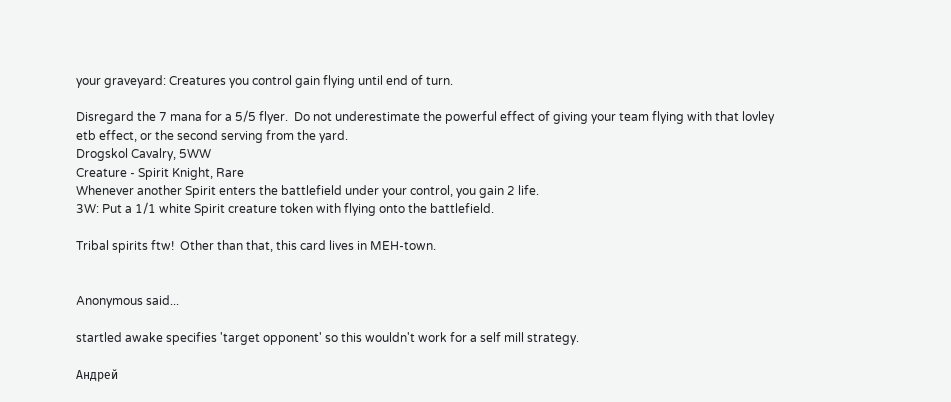your graveyard: Creatures you control gain flying until end of turn.

Disregard the 7 mana for a 5/5 flyer.  Do not underestimate the powerful effect of giving your team flying with that lovley etb effect, or the second serving from the yard.
Drogskol Cavalry, 5WW
Creature - Spirit Knight, Rare
Whenever another Spirit enters the battlefield under your control, you gain 2 life.
3W: Put a 1/1 white Spirit creature token with flying onto the battlefield.

Tribal spirits ftw!  Other than that, this card lives in MEH-town.


Anonymous said...

startled awake specifies 'target opponent' so this wouldn't work for a self mill strategy.

Андрей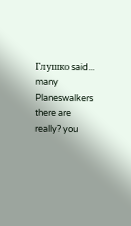Глушко said... many Planeswalkers there are really? you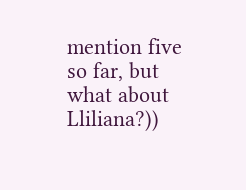mention five so far, but what about Lliliana?))